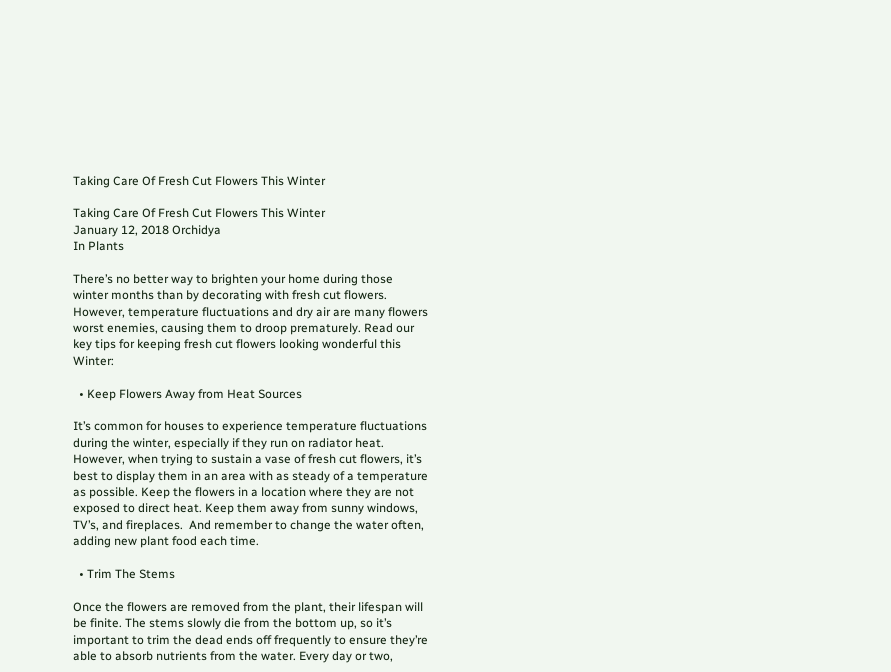Taking Care Of Fresh Cut Flowers This Winter

Taking Care Of Fresh Cut Flowers This Winter
January 12, 2018 Orchidya
In Plants

There’s no better way to brighten your home during those winter months than by decorating with fresh cut flowers. However, temperature fluctuations and dry air are many flowers worst enemies, causing them to droop prematurely. Read our key tips for keeping fresh cut flowers looking wonderful this Winter:

  • Keep Flowers Away from Heat Sources

It’s common for houses to experience temperature fluctuations during the winter, especially if they run on radiator heat. However, when trying to sustain a vase of fresh cut flowers, it’s best to display them in an area with as steady of a temperature as possible. Keep the flowers in a location where they are not exposed to direct heat. Keep them away from sunny windows, TV’s, and fireplaces.  And remember to change the water often, adding new plant food each time.

  • Trim The Stems

Once the flowers are removed from the plant, their lifespan will be finite. The stems slowly die from the bottom up, so it’s important to trim the dead ends off frequently to ensure they’re able to absorb nutrients from the water. Every day or two,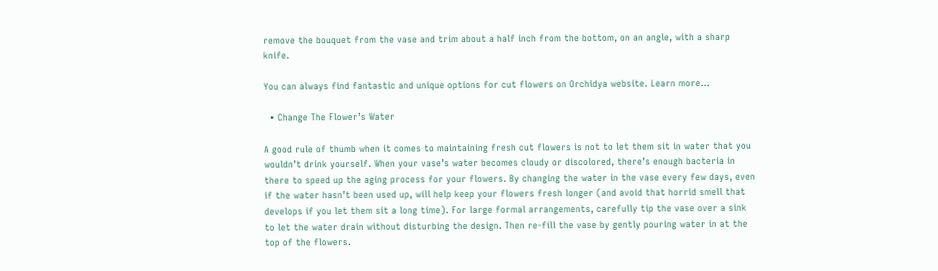remove the bouquet from the vase and trim about a half inch from the bottom, on an angle, with a sharp knife.

You can always find fantastic and unique options for cut flowers on Orchidya website. Learn more…

  • Change The Flower’s Water

A good rule of thumb when it comes to maintaining fresh cut flowers is not to let them sit in water that you wouldn’t drink yourself. When your vase’s water becomes cloudy or discolored, there’s enough bacteria in there to speed up the aging process for your flowers. By changing the water in the vase every few days, even if the water hasn’t been used up, will help keep your flowers fresh longer (and avoid that horrid smell that develops if you let them sit a long time). For large formal arrangements, carefully tip the vase over a sink to let the water drain without disturbing the design. Then re-fill the vase by gently pouring water in at the top of the flowers.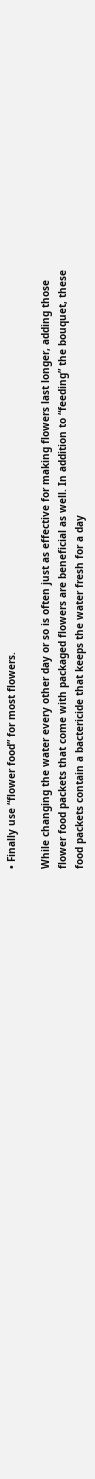• Finally use “flower food” for most flowers.

While changing the water every other day or so is often just as effective for making flowers last longer, adding those flower food packets that come with packaged flowers are beneficial as well. In addition to “feeding” the bouquet, these food packets contain a bactericide that keeps the water fresh for a day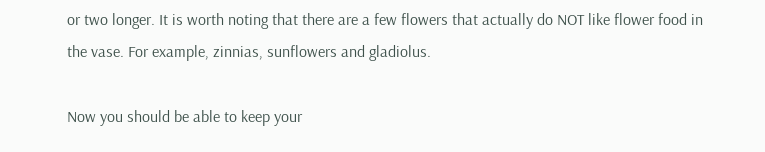or two longer. It is worth noting that there are a few flowers that actually do NOT like flower food in the vase. For example, zinnias, sunflowers and gladiolus.

Now you should be able to keep your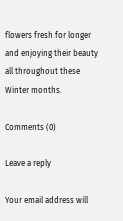flowers fresh for longer and enjoying their beauty all throughout these Winter months.

Comments (0)

Leave a reply

Your email address will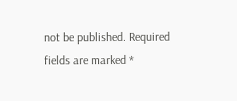not be published. Required fields are marked *